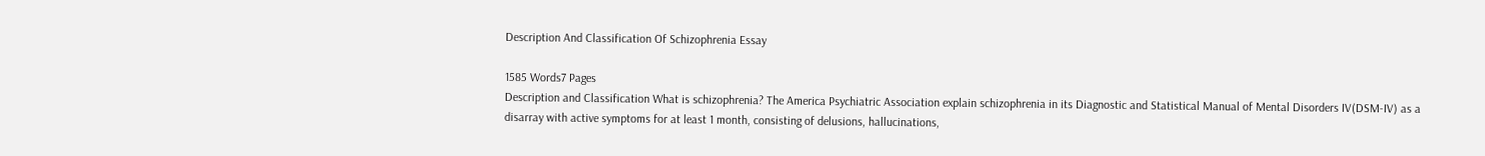Description And Classification Of Schizophrenia Essay

1585 Words7 Pages
Description and Classification What is schizophrenia? The America Psychiatric Association explain schizophrenia in its Diagnostic and Statistical Manual of Mental Disorders IV(DSM-IV) as a disarray with active symptoms for at least 1 month, consisting of delusions, hallucinations,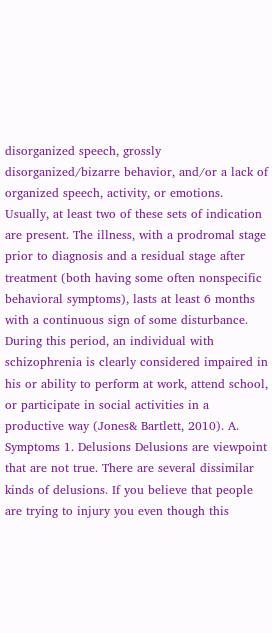disorganized speech, grossly disorganized/bizarre behavior, and/or a lack of organized speech, activity, or emotions. Usually, at least two of these sets of indication are present. The illness, with a prodromal stage prior to diagnosis and a residual stage after treatment (both having some often nonspecific behavioral symptoms), lasts at least 6 months with a continuous sign of some disturbance. During this period, an individual with schizophrenia is clearly considered impaired in his or ability to perform at work, attend school, or participate in social activities in a productive way (Jones& Bartlett, 2010). A. Symptoms 1. Delusions Delusions are viewpoint that are not true. There are several dissimilar kinds of delusions. If you believe that people are trying to injury you even though this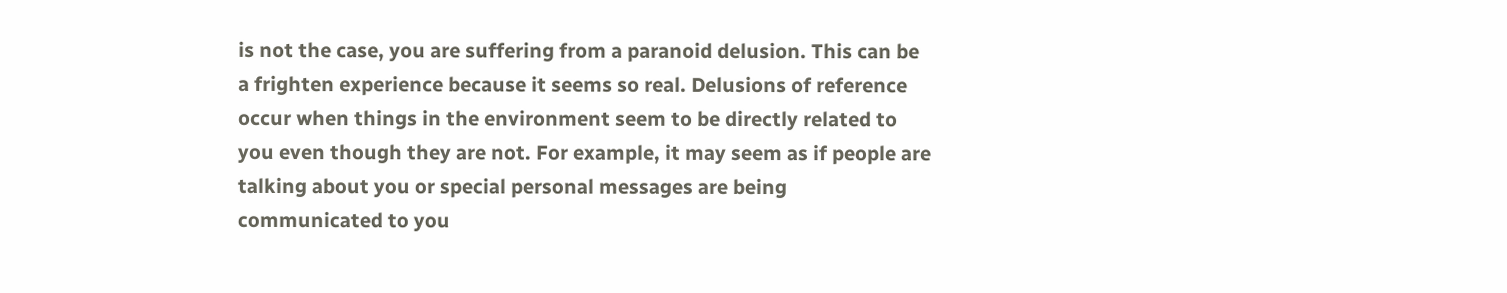is not the case, you are suffering from a paranoid delusion. This can be a frighten experience because it seems so real. Delusions of reference occur when things in the environment seem to be directly related to you even though they are not. For example, it may seem as if people are talking about you or special personal messages are being communicated to you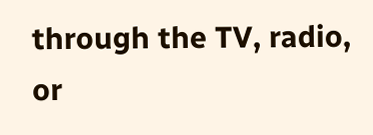through the TV, radio, or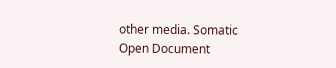other media. Somatic
Open Document